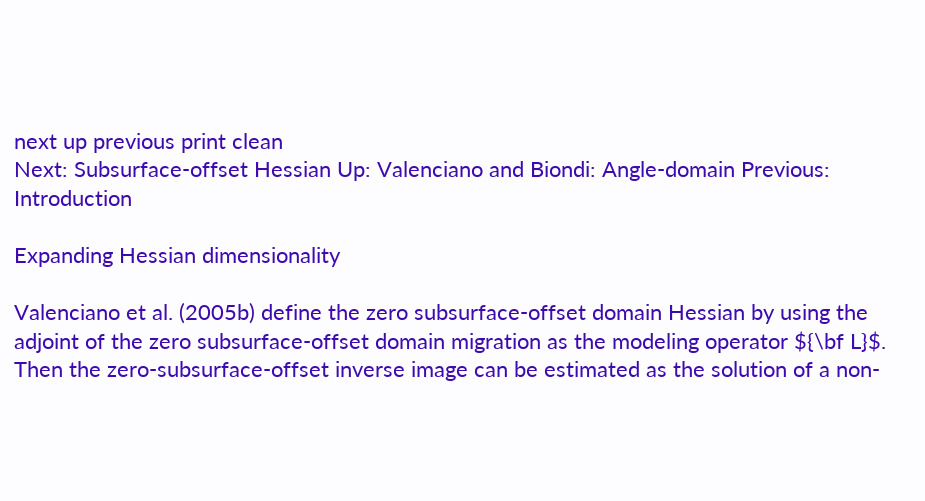next up previous print clean
Next: Subsurface-offset Hessian Up: Valenciano and Biondi: Angle-domain Previous: Introduction

Expanding Hessian dimensionality

Valenciano et al. (2005b) define the zero subsurface-offset domain Hessian by using the adjoint of the zero subsurface-offset domain migration as the modeling operator ${\bf L}$. Then the zero-subsurface-offset inverse image can be estimated as the solution of a non-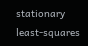stationary least-squares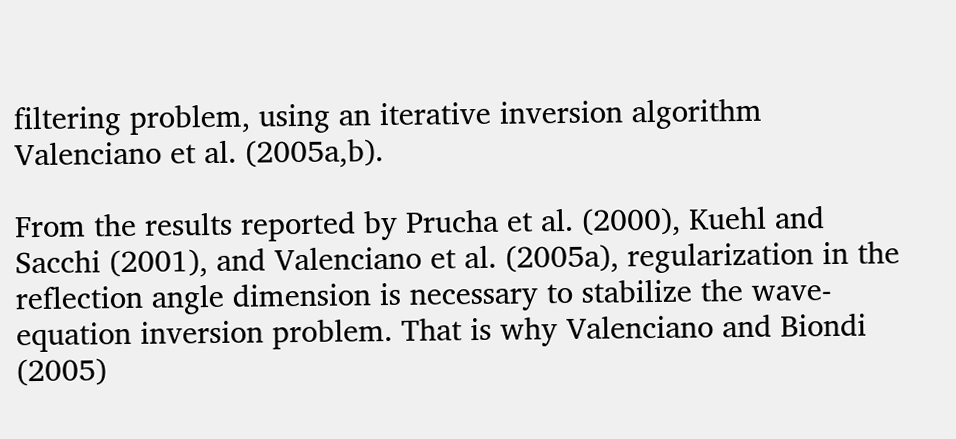filtering problem, using an iterative inversion algorithm Valenciano et al. (2005a,b).

From the results reported by Prucha et al. (2000), Kuehl and Sacchi (2001), and Valenciano et al. (2005a), regularization in the reflection angle dimension is necessary to stabilize the wave-equation inversion problem. That is why Valenciano and Biondi (2005)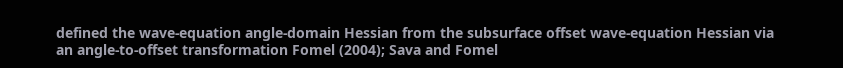defined the wave-equation angle-domain Hessian from the subsurface offset wave-equation Hessian via an angle-to-offset transformation Fomel (2004); Sava and Fomel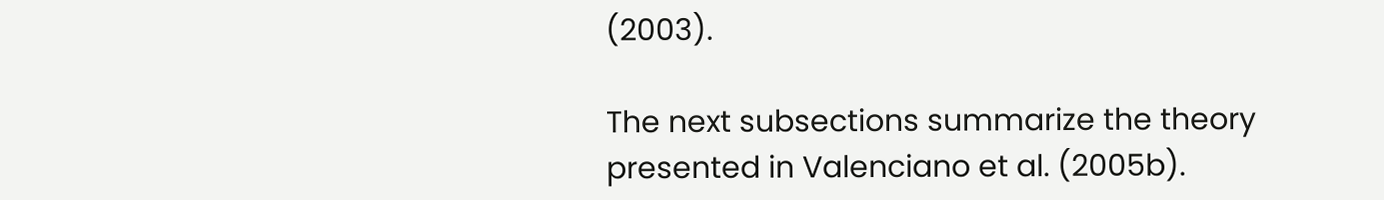(2003).

The next subsections summarize the theory presented in Valenciano et al. (2005b).